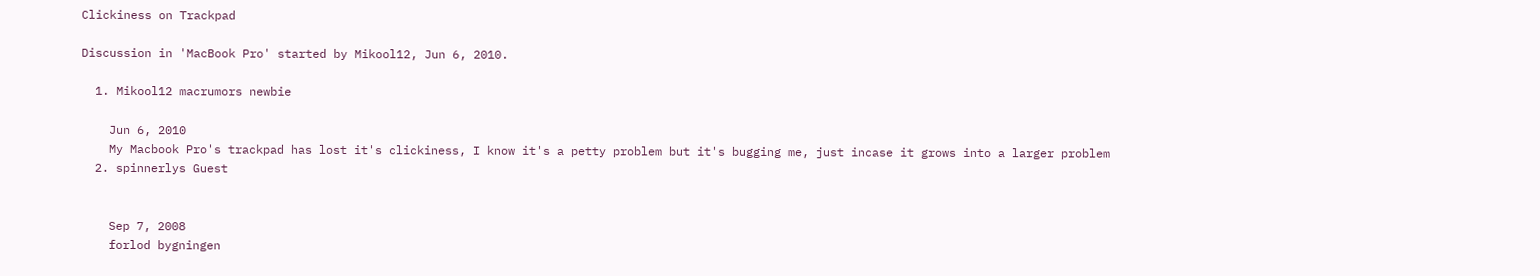Clickiness on Trackpad

Discussion in 'MacBook Pro' started by Mikool12, Jun 6, 2010.

  1. Mikool12 macrumors newbie

    Jun 6, 2010
    My Macbook Pro's trackpad has lost it's clickiness, I know it's a petty problem but it's bugging me, just incase it grows into a larger problem
  2. spinnerlys Guest


    Sep 7, 2008
    forlod bygningen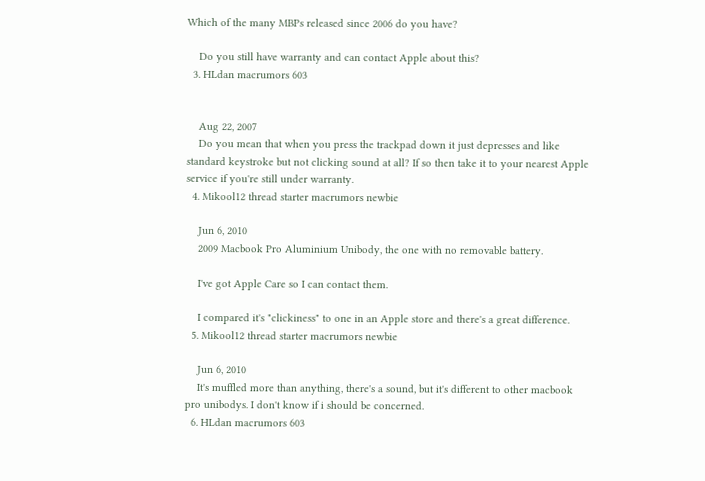Which of the many MBPs released since 2006 do you have?

    Do you still have warranty and can contact Apple about this?
  3. HLdan macrumors 603


    Aug 22, 2007
    Do you mean that when you press the trackpad down it just depresses and like standard keystroke but not clicking sound at all? If so then take it to your nearest Apple service if you're still under warranty.
  4. Mikool12 thread starter macrumors newbie

    Jun 6, 2010
    2009 Macbook Pro Aluminium Unibody, the one with no removable battery.

    I've got Apple Care so I can contact them.

    I compared it's "clickiness" to one in an Apple store and there's a great difference.
  5. Mikool12 thread starter macrumors newbie

    Jun 6, 2010
    It's muffled more than anything, there's a sound, but it's different to other macbook pro unibodys. I don't know if i should be concerned.
  6. HLdan macrumors 603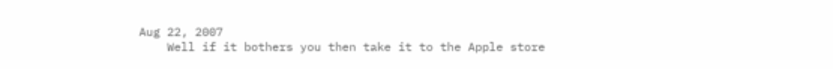Aug 22, 2007
    Well if it bothers you then take it to the Apple store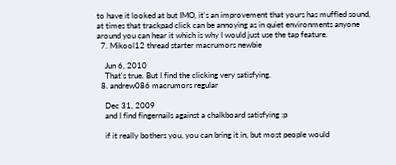to have it looked at but IMO, it's an improvement that yours has muffled sound, at times that trackpad click can be annoying as in quiet environments anyone around you can hear it which is why I would just use the tap feature.
  7. Mikool12 thread starter macrumors newbie

    Jun 6, 2010
    That's true. But I find the clicking very satisfying.
  8. andrew086 macrumors regular

    Dec 31, 2009
    and I find fingernails against a chalkboard satisfying :p

    if it really bothers you, you can bring it in, but most people would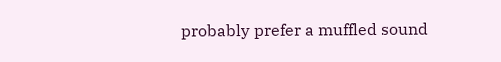probably prefer a muffled sound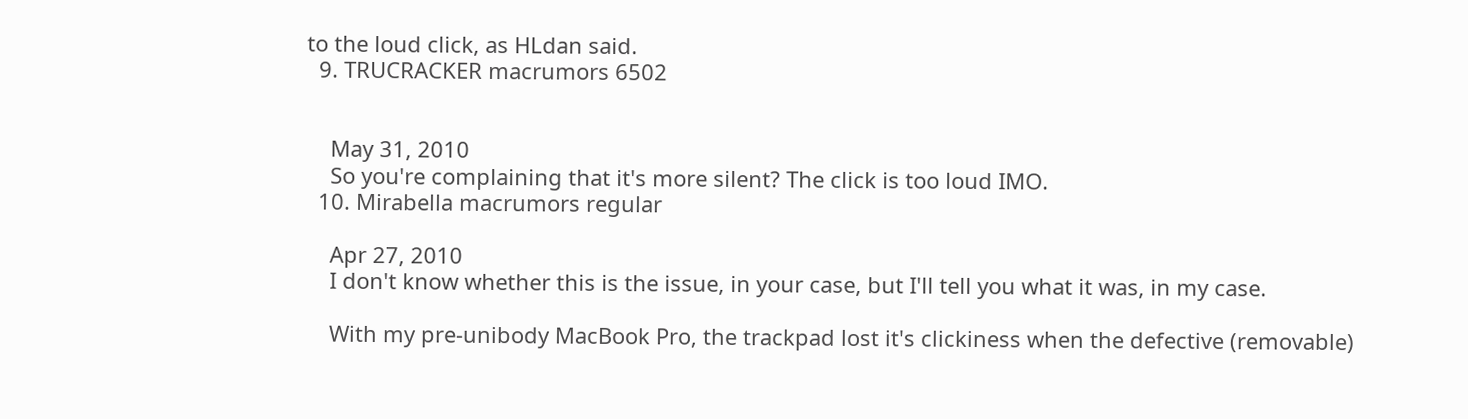to the loud click, as HLdan said.
  9. TRUCRACKER macrumors 6502


    May 31, 2010
    So you're complaining that it's more silent? The click is too loud IMO.
  10. Mirabella macrumors regular

    Apr 27, 2010
    I don't know whether this is the issue, in your case, but I'll tell you what it was, in my case.

    With my pre-unibody MacBook Pro, the trackpad lost it's clickiness when the defective (removable)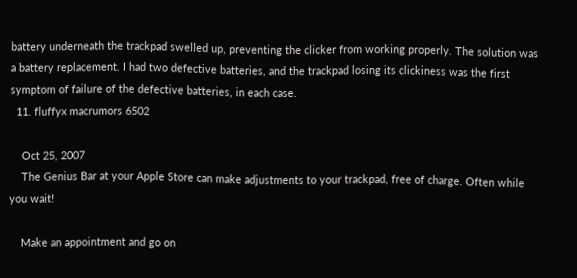battery underneath the trackpad swelled up, preventing the clicker from working properly. The solution was a battery replacement. I had two defective batteries, and the trackpad losing its clickiness was the first symptom of failure of the defective batteries, in each case.
  11. fluffyx macrumors 6502

    Oct 25, 2007
    The Genius Bar at your Apple Store can make adjustments to your trackpad, free of charge. Often while you wait!

    Make an appointment and go on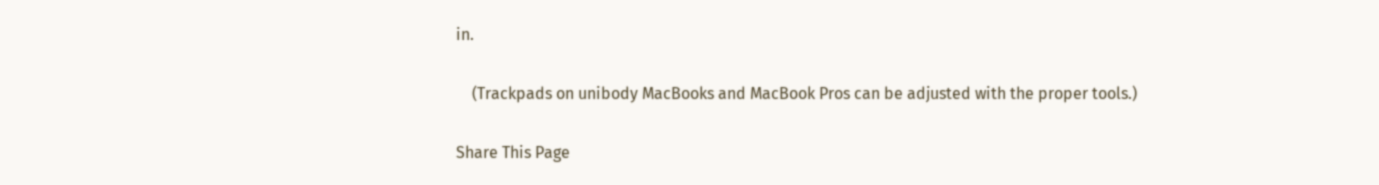in.

    (Trackpads on unibody MacBooks and MacBook Pros can be adjusted with the proper tools.)

Share This Page